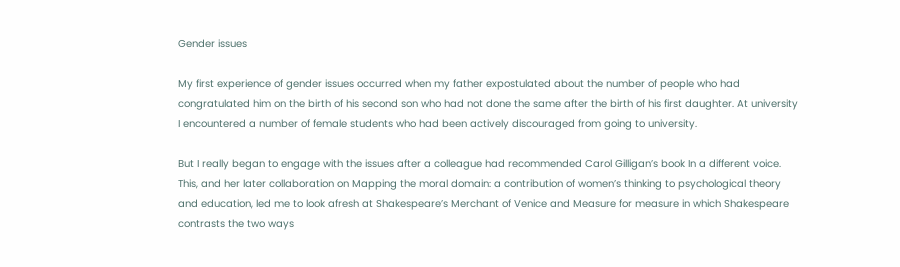Gender issues

My first experience of gender issues occurred when my father expostulated about the number of people who had congratulated him on the birth of his second son who had not done the same after the birth of his first daughter. At university I encountered a number of female students who had been actively discouraged from going to university.

But I really began to engage with the issues after a colleague had recommended Carol Gilligan’s book In a different voice. This, and her later collaboration on Mapping the moral domain: a contribution of women’s thinking to psychological theory and education, led me to look afresh at Shakespeare’s Merchant of Venice and Measure for measure in which Shakespeare contrasts the two ways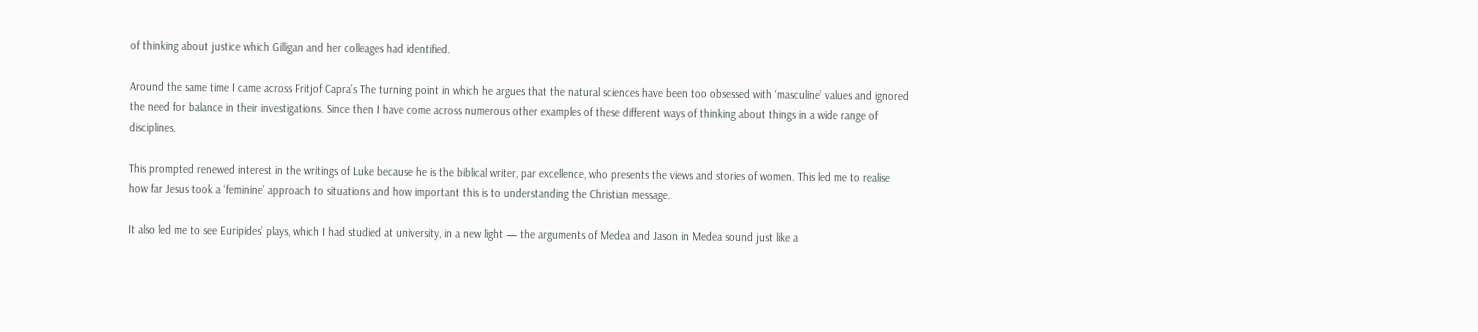of thinking about justice which Gilligan and her colleages had identified.

Around the same time I came across Fritjof Capra’s The turning point in which he argues that the natural sciences have been too obsessed with ‘masculine’ values and ignored the need for balance in their investigations. Since then I have come across numerous other examples of these different ways of thinking about things in a wide range of disciplines.

This prompted renewed interest in the writings of Luke because he is the biblical writer, par excellence, who presents the views and stories of women. This led me to realise how far Jesus took a ‘feminine’ approach to situations and how important this is to understanding the Christian message.

It also led me to see Euripides’ plays, which I had studied at university, in a new light — the arguments of Medea and Jason in Medea sound just like a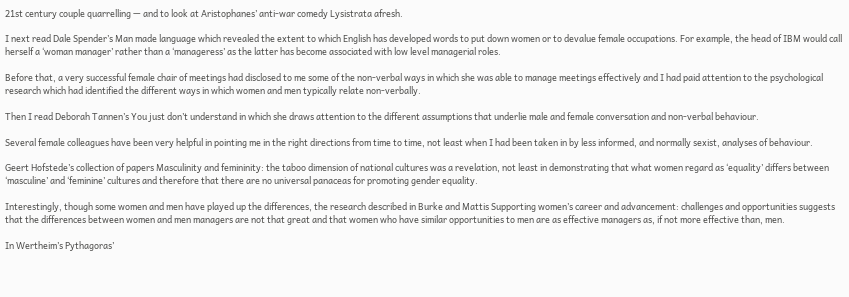21st century couple quarrelling — and to look at Aristophanes’ anti-war comedy Lysistrata afresh.

I next read Dale Spender’s Man made language which revealed the extent to which English has developed words to put down women or to devalue female occupations. For example, the head of IBM would call herself a ‘woman manager’ rather than a ‘manageress’ as the latter has become associated with low level managerial roles.

Before that, a very successful female chair of meetings had disclosed to me some of the non-verbal ways in which she was able to manage meetings effectively and I had paid attention to the psychological research which had identified the different ways in which women and men typically relate non-verbally.

Then I read Deborah Tannen’s You just don’t understand in which she draws attention to the different assumptions that underlie male and female conversation and non-verbal behaviour.

Several female colleagues have been very helpful in pointing me in the right directions from time to time, not least when I had been taken in by less informed, and normally sexist, analyses of behaviour.

Geert Hofstede’s collection of papers Masculinity and femininity: the taboo dimension of national cultures was a revelation, not least in demonstrating that what women regard as ‘equality’ differs between ‘masculine’ and ‘feminine’ cultures and therefore that there are no universal panaceas for promoting gender equality.

Interestingly, though some women and men have played up the differences, the research described in Burke and Mattis Supporting women’s career and advancement: challenges and opportunities suggests that the differences between women and men managers are not that great and that women who have similar opportunities to men are as effective managers as, if not more effective than, men.

In Wertheim’s Pythagoras’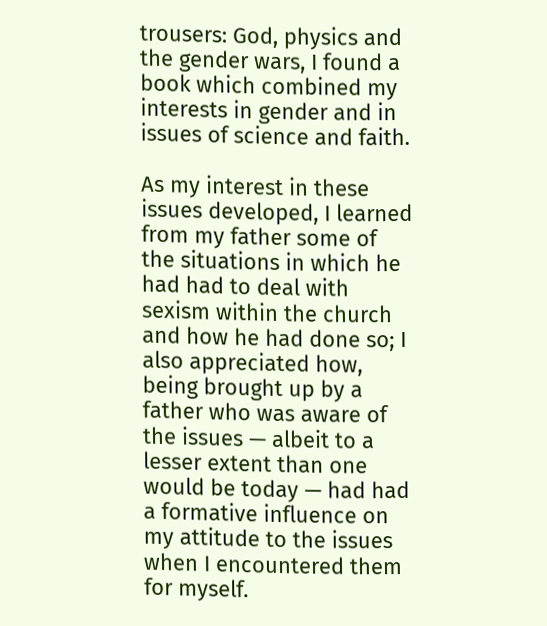trousers: God, physics and the gender wars, I found a book which combined my interests in gender and in issues of science and faith.

As my interest in these issues developed, I learned from my father some of the situations in which he had had to deal with sexism within the church and how he had done so; I also appreciated how, being brought up by a father who was aware of the issues — albeit to a lesser extent than one would be today — had had a formative influence on my attitude to the issues when I encountered them for myself.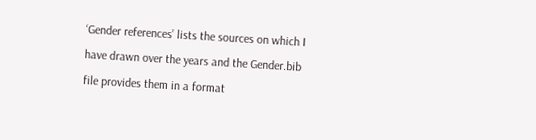‘Gender references’ lists the sources on which I have drawn over the years and the Gender.bib file provides them in a format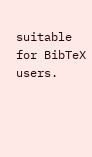suitable for BibTeX users.